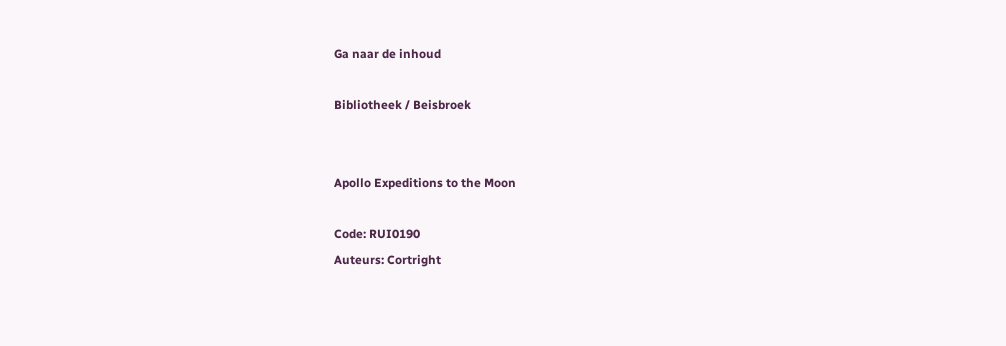Ga naar de inhoud

Bibliotheek / Beisbroek


Apollo Expeditions to the Moon

Code: RUI0190
Auteurs: Cortright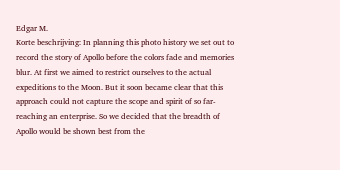Edgar M.
Korte beschrijving: In planning this photo history we set out to record the story of Apollo before the colors fade and memories blur. At first we aimed to restrict ourselves to the actual expeditions to the Moon. But it soon became clear that this approach could not capture the scope and spirit of so far-reaching an enterprise. So we decided that the breadth of Apollo would be shown best from the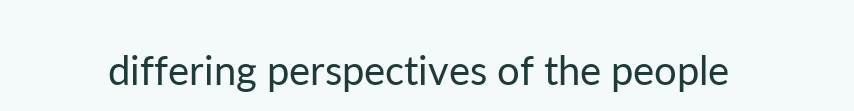differing perspectives of the people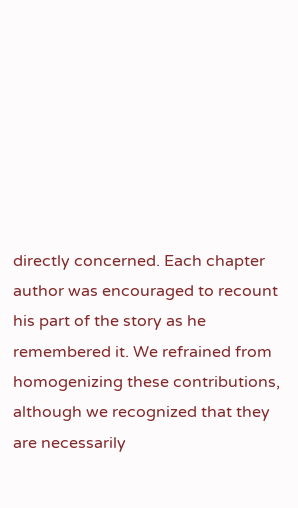directly concerned. Each chapter author was encouraged to recount his part of the story as he remembered it. We refrained from homogenizing these contributions, although we recognized that they are necessarily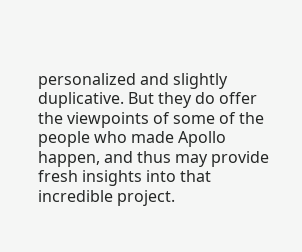personalized and slightly duplicative. But they do offer the viewpoints of some of the people who made Apollo happen, and thus may provide fresh insights into that incredible project.